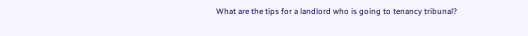What are the tips for a landlord who is going to tenancy tribunal?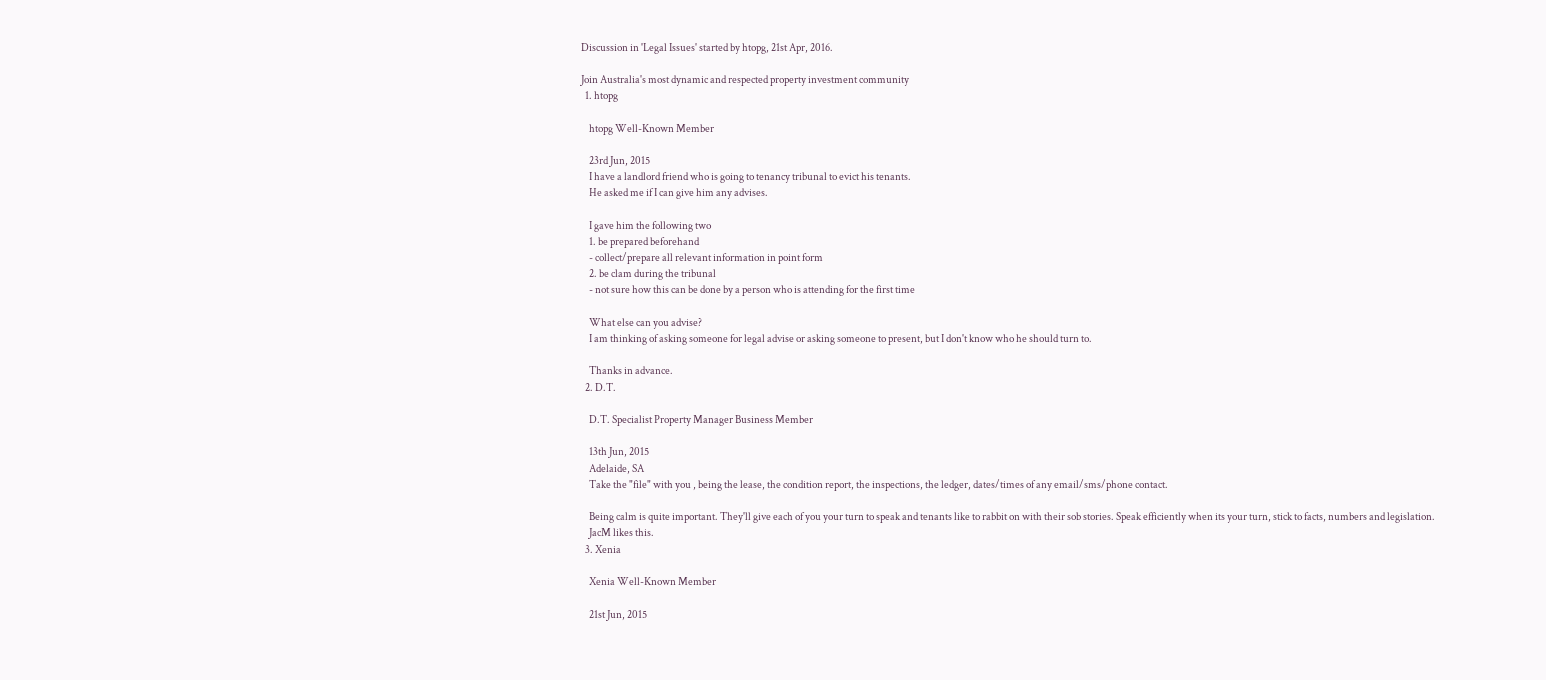Discussion in 'Legal Issues' started by htopg, 21st Apr, 2016.

Join Australia's most dynamic and respected property investment community
  1. htopg

    htopg Well-Known Member

    23rd Jun, 2015
    I have a landlord friend who is going to tenancy tribunal to evict his tenants.
    He asked me if I can give him any advises.

    I gave him the following two
    1. be prepared beforehand
    - collect/prepare all relevant information in point form
    2. be clam during the tribunal
    - not sure how this can be done by a person who is attending for the first time

    What else can you advise?
    I am thinking of asking someone for legal advise or asking someone to present, but I don't know who he should turn to.

    Thanks in advance.
  2. D.T.

    D.T. Specialist Property Manager Business Member

    13th Jun, 2015
    Adelaide, SA
    Take the "file" with you , being the lease, the condition report, the inspections, the ledger, dates/times of any email/sms/phone contact.

    Being calm is quite important. They'll give each of you your turn to speak and tenants like to rabbit on with their sob stories. Speak efficiently when its your turn, stick to facts, numbers and legislation.
    JacM likes this.
  3. Xenia

    Xenia Well-Known Member

    21st Jun, 2015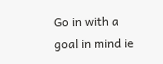Go in with a goal in mind ie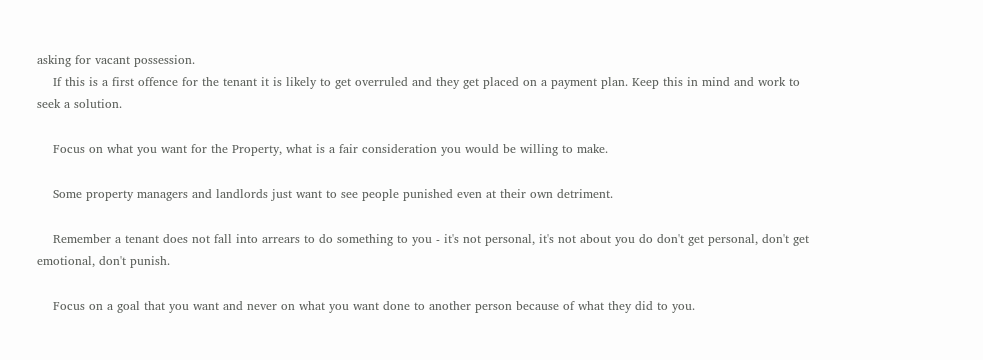asking for vacant possession.
    If this is a first offence for the tenant it is likely to get overruled and they get placed on a payment plan. Keep this in mind and work to seek a solution.

    Focus on what you want for the Property, what is a fair consideration you would be willing to make.

    Some property managers and landlords just want to see people punished even at their own detriment.

    Remember a tenant does not fall into arrears to do something to you - it's not personal, it's not about you do don't get personal, don't get emotional, don't punish.

    Focus on a goal that you want and never on what you want done to another person because of what they did to you.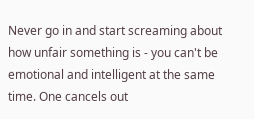Never go in and start screaming about how unfair something is - you can't be emotional and intelligent at the same time. One cancels out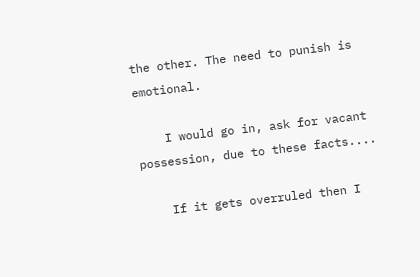the other. The need to punish is emotional.

    I would go in, ask for vacant possession, due to these facts....

    If it gets overruled then I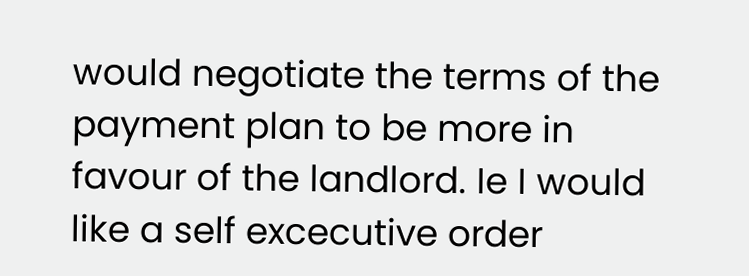would negotiate the terms of the payment plan to be more in favour of the landlord. Ie I would like a self excecutive order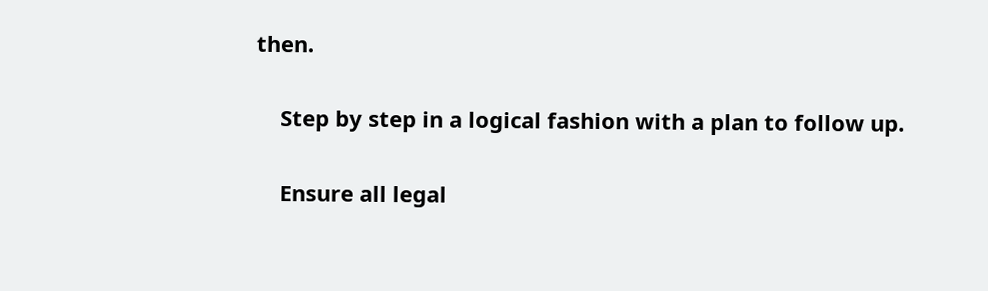then.

    Step by step in a logical fashion with a plan to follow up.

    Ensure all legal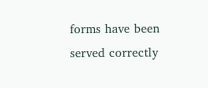forms have been served correctly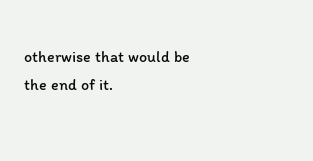otherwise that would be the end of it.